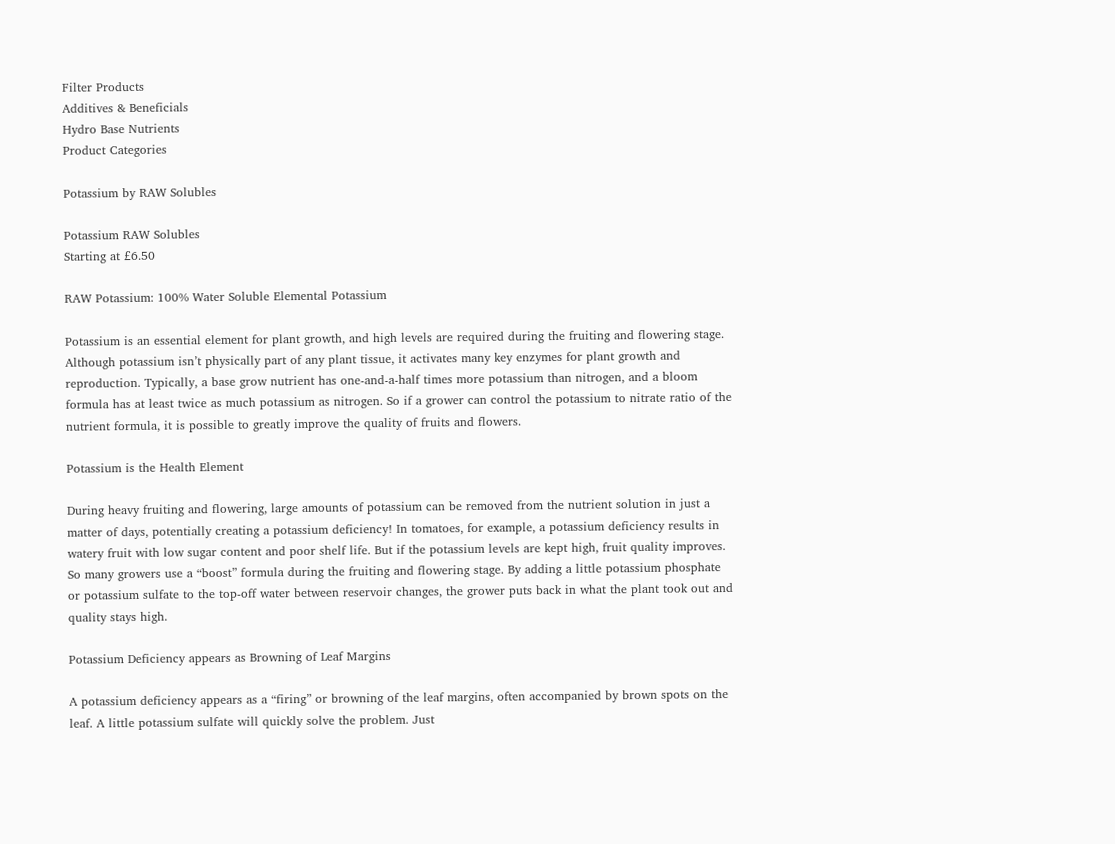Filter Products
Additives & Beneficials
Hydro Base Nutrients
Product Categories

Potassium by RAW Solubles

Potassium RAW Solubles
Starting at £6.50

RAW Potassium: 100% Water Soluble Elemental Potassium

Potassium is an essential element for plant growth, and high levels are required during the fruiting and flowering stage. Although potassium isn’t physically part of any plant tissue, it activates many key enzymes for plant growth and reproduction. Typically, a base grow nutrient has one-and-a-half times more potassium than nitrogen, and a bloom formula has at least twice as much potassium as nitrogen. So if a grower can control the potassium to nitrate ratio of the nutrient formula, it is possible to greatly improve the quality of fruits and flowers.

Potassium is the Health Element

During heavy fruiting and flowering, large amounts of potassium can be removed from the nutrient solution in just a matter of days, potentially creating a potassium deficiency! In tomatoes, for example, a potassium deficiency results in watery fruit with low sugar content and poor shelf life. But if the potassium levels are kept high, fruit quality improves. So many growers use a “boost” formula during the fruiting and flowering stage. By adding a little potassium phosphate or potassium sulfate to the top-off water between reservoir changes, the grower puts back in what the plant took out and quality stays high.

Potassium Deficiency appears as Browning of Leaf Margins

A potassium deficiency appears as a “firing” or browning of the leaf margins, often accompanied by brown spots on the leaf. A little potassium sulfate will quickly solve the problem. Just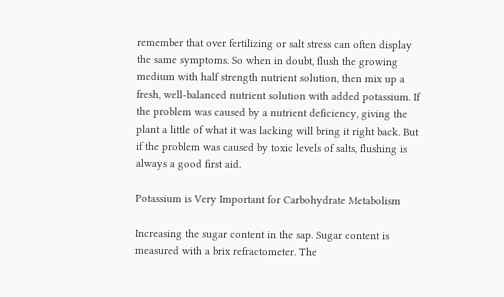remember that over fertilizing or salt stress can often display the same symptoms. So when in doubt, flush the growing medium with half strength nutrient solution, then mix up a fresh, well-balanced nutrient solution with added potassium. If the problem was caused by a nutrient deficiency, giving the plant a little of what it was lacking will bring it right back. But if the problem was caused by toxic levels of salts, flushing is always a good first aid.

Potassium is Very Important for Carbohydrate Metabolism

Increasing the sugar content in the sap. Sugar content is measured with a brix refractometer. The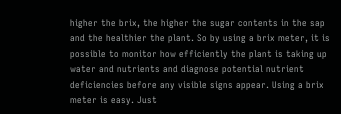higher the brix, the higher the sugar contents in the sap and the healthier the plant. So by using a brix meter, it is possible to monitor how efficiently the plant is taking up water and nutrients and diagnose potential nutrient deficiencies before any visible signs appear. Using a brix meter is easy. Just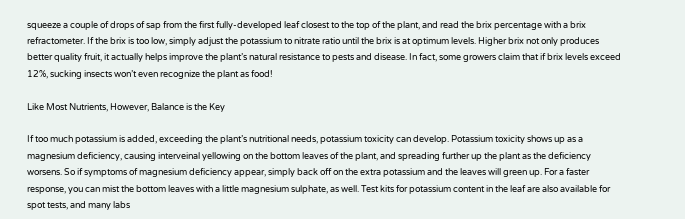squeeze a couple of drops of sap from the first fully-developed leaf closest to the top of the plant, and read the brix percentage with a brix refractometer. If the brix is too low, simply adjust the potassium to nitrate ratio until the brix is at optimum levels. Higher brix not only produces better quality fruit, it actually helps improve the plant’s natural resistance to pests and disease. In fact, some growers claim that if brix levels exceed 12%, sucking insects won’t even recognize the plant as food!

Like Most Nutrients, However, Balance is the Key

If too much potassium is added, exceeding the plant’s nutritional needs, potassium toxicity can develop. Potassium toxicity shows up as a magnesium deficiency, causing interveinal yellowing on the bottom leaves of the plant, and spreading further up the plant as the deficiency worsens. So if symptoms of magnesium deficiency appear, simply back off on the extra potassium and the leaves will green up. For a faster response, you can mist the bottom leaves with a little magnesium sulphate, as well. Test kits for potassium content in the leaf are also available for spot tests, and many labs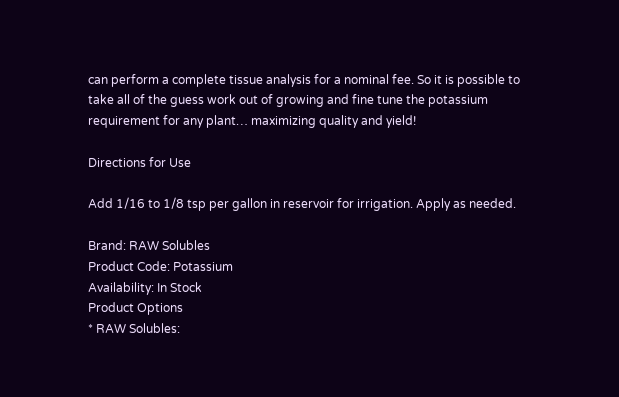can perform a complete tissue analysis for a nominal fee. So it is possible to take all of the guess work out of growing and fine tune the potassium requirement for any plant… maximizing quality and yield!

Directions for Use

Add 1/16 to 1/8 tsp per gallon in reservoir for irrigation. Apply as needed.

Brand: RAW Solubles
Product Code: Potassium
Availability: In Stock
Product Options
* RAW Solubles: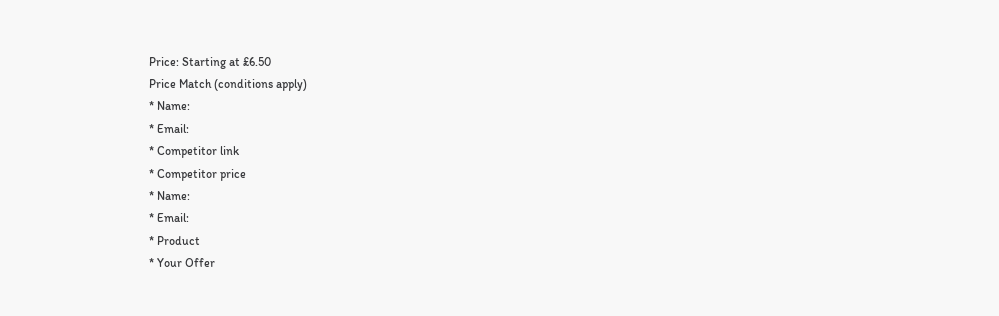Price: Starting at £6.50
Price Match (conditions apply)
* Name:
* Email:
* Competitor link
* Competitor price
* Name:
* Email:
* Product
* Your Offer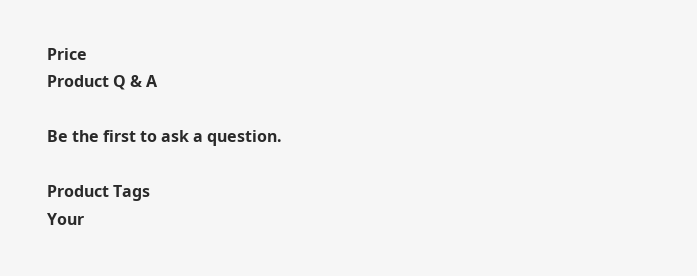Price
Product Q & A

Be the first to ask a question.

Product Tags
Your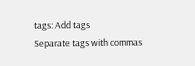tags: Add tags
Separate tags with commas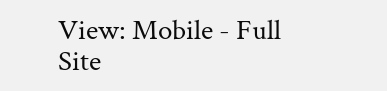View: Mobile - Full Site